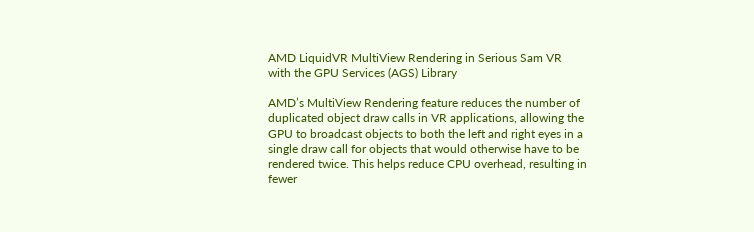AMD LiquidVR MultiView Rendering in Serious Sam VR with the GPU Services (AGS) Library

AMD’s MultiView Rendering feature reduces the number of duplicated object draw calls in VR applications, allowing the GPU to broadcast objects to both the left and right eyes in a single draw call for objects that would otherwise have to be rendered twice. This helps reduce CPU overhead, resulting in fewer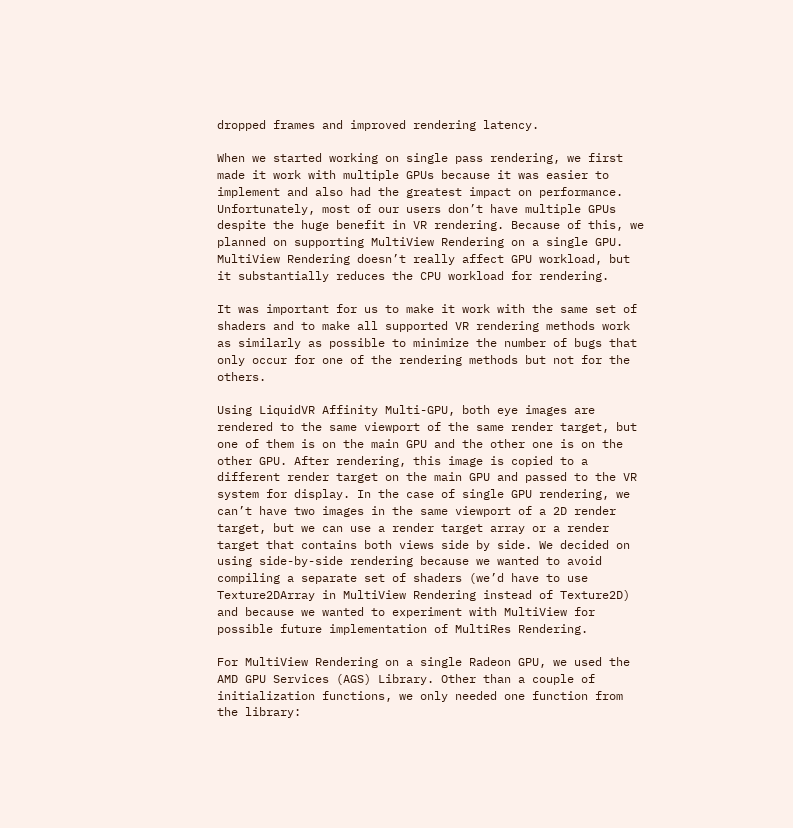dropped frames and improved rendering latency.

When we started working on single pass rendering, we first made it work with multiple GPUs because it was easier to implement and also had the greatest impact on performance. Unfortunately, most of our users don’t have multiple GPUs despite the huge benefit in VR rendering. Because of this, we planned on supporting MultiView Rendering on a single GPU. MultiView Rendering doesn’t really affect GPU workload, but it substantially reduces the CPU workload for rendering.

It was important for us to make it work with the same set of shaders and to make all supported VR rendering methods work as similarly as possible to minimize the number of bugs that only occur for one of the rendering methods but not for the others.

Using LiquidVR Affinity Multi-GPU, both eye images are rendered to the same viewport of the same render target, but one of them is on the main GPU and the other one is on the other GPU. After rendering, this image is copied to a different render target on the main GPU and passed to the VR system for display. In the case of single GPU rendering, we can’t have two images in the same viewport of a 2D render target, but we can use a render target array or a render target that contains both views side by side. We decided on using side-by-side rendering because we wanted to avoid compiling a separate set of shaders (we’d have to use Texture2DArray in MultiView Rendering instead of Texture2D) and because we wanted to experiment with MultiView for possible future implementation of MultiRes Rendering.

For MultiView Rendering on a single Radeon GPU, we used the AMD GPU Services (AGS) Library. Other than a couple of initialization functions, we only needed one function from the library: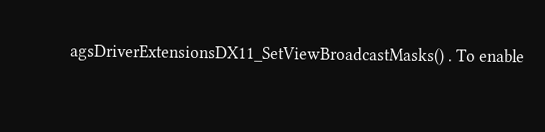agsDriverExtensionsDX11_SetViewBroadcastMasks() . To enable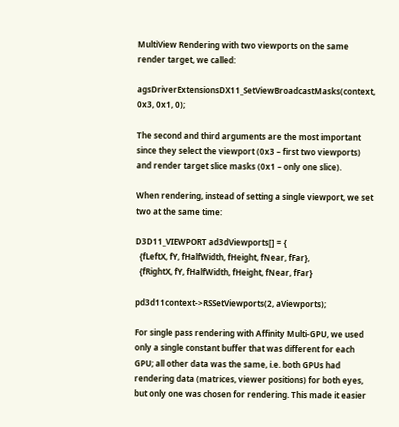MultiView Rendering with two viewports on the same render target, we called:

agsDriverExtensionsDX11_SetViewBroadcastMasks(context, 0x3, 0x1, 0);

The second and third arguments are the most important since they select the viewport (0x3 – first two viewports) and render target slice masks (0x1 – only one slice).

When rendering, instead of setting a single viewport, we set two at the same time:

D3D11_VIEWPORT ad3dViewports[] = {
  {fLeftX, fY, fHalfWidth, fHeight, fNear, fFar},
  {fRightX, fY, fHalfWidth, fHeight, fNear, fFar}

pd3d11context->RSSetViewports(2, aViewports);

For single pass rendering with Affinity Multi-GPU, we used only a single constant buffer that was different for each GPU; all other data was the same, i.e. both GPUs had rendering data (matrices, viewer positions) for both eyes, but only one was chosen for rendering. This made it easier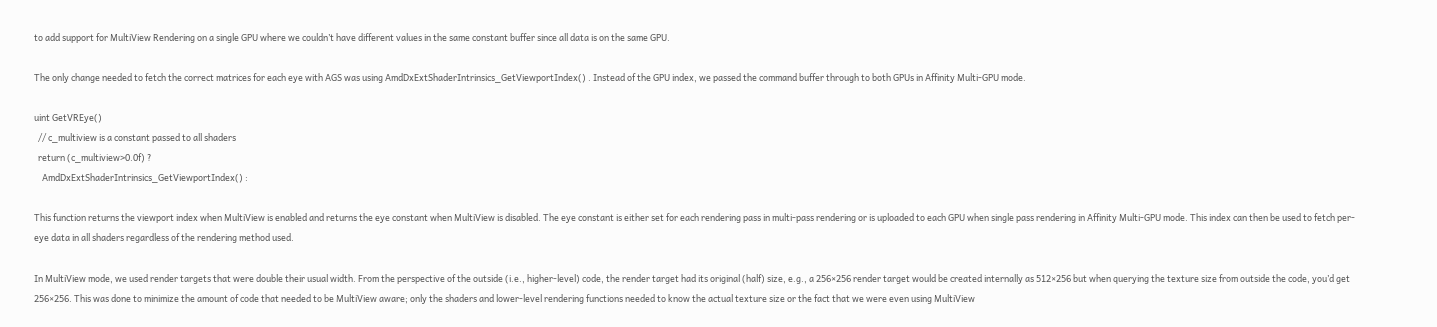to add support for MultiView Rendering on a single GPU where we couldn’t have different values in the same constant buffer since all data is on the same GPU.

The only change needed to fetch the correct matrices for each eye with AGS was using AmdDxExtShaderIntrinsics_GetViewportIndex() . Instead of the GPU index, we passed the command buffer through to both GPUs in Affinity Multi-GPU mode.

uint GetVREye()
  // c_multiview is a constant passed to all shaders
  return (c_multiview>0.0f) ?
    AmdDxExtShaderIntrinsics_GetViewportIndex() :

This function returns the viewport index when MultiView is enabled and returns the eye constant when MultiView is disabled. The eye constant is either set for each rendering pass in multi-pass rendering or is uploaded to each GPU when single pass rendering in Affinity Multi-GPU mode. This index can then be used to fetch per-eye data in all shaders regardless of the rendering method used.

In MultiView mode, we used render targets that were double their usual width. From the perspective of the outside (i.e., higher-level) code, the render target had its original (half) size, e.g., a 256×256 render target would be created internally as 512×256 but when querying the texture size from outside the code, you’d get 256×256. This was done to minimize the amount of code that needed to be MultiView aware; only the shaders and lower-level rendering functions needed to know the actual texture size or the fact that we were even using MultiView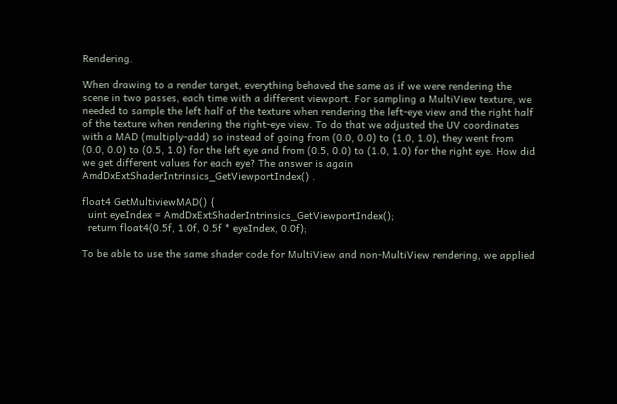Rendering.

When drawing to a render target, everything behaved the same as if we were rendering the scene in two passes, each time with a different viewport. For sampling a MultiView texture, we needed to sample the left half of the texture when rendering the left-eye view and the right half of the texture when rendering the right-eye view. To do that we adjusted the UV coordinates with a MAD (multiply-add) so instead of going from (0.0, 0.0) to (1.0, 1.0), they went from (0.0, 0.0) to (0.5, 1.0) for the left eye and from (0.5, 0.0) to (1.0, 1.0) for the right eye. How did we get different values for each eye? The answer is again AmdDxExtShaderIntrinsics_GetViewportIndex() .

float4 GetMultiviewMAD() {
  uint eyeIndex = AmdDxExtShaderIntrinsics_GetViewportIndex();
  return float4(0.5f, 1.0f, 0.5f * eyeIndex, 0.0f);

To be able to use the same shader code for MultiView and non-MultiView rendering, we applied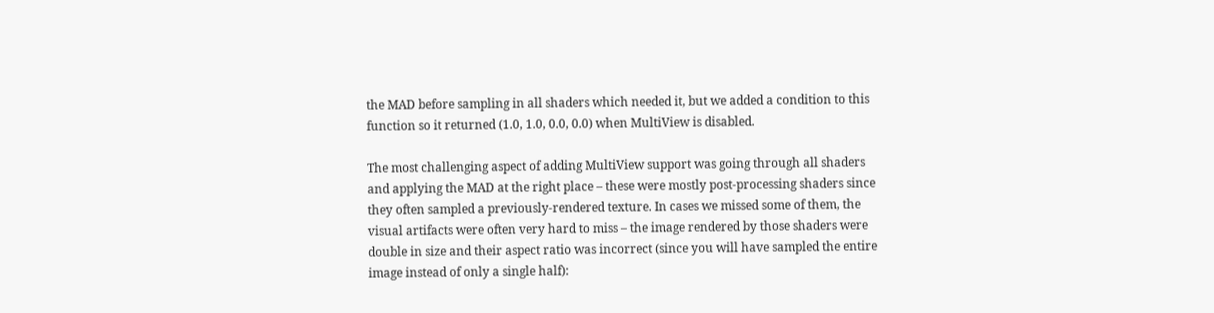the MAD before sampling in all shaders which needed it, but we added a condition to this function so it returned (1.0, 1.0, 0.0, 0.0) when MultiView is disabled.

The most challenging aspect of adding MultiView support was going through all shaders and applying the MAD at the right place – these were mostly post-processing shaders since they often sampled a previously-rendered texture. In cases we missed some of them, the visual artifacts were often very hard to miss – the image rendered by those shaders were double in size and their aspect ratio was incorrect (since you will have sampled the entire image instead of only a single half):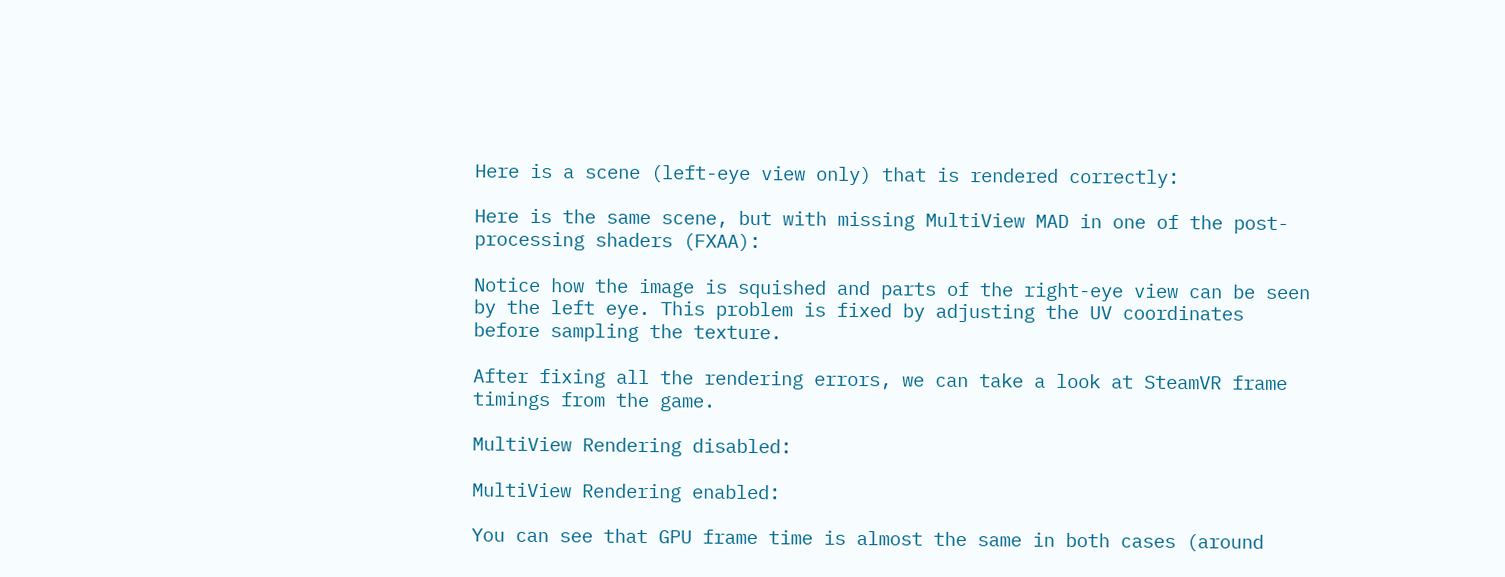Here is a scene (left-eye view only) that is rendered correctly:

Here is the same scene, but with missing MultiView MAD in one of the post-processing shaders (FXAA):

Notice how the image is squished and parts of the right-eye view can be seen by the left eye. This problem is fixed by adjusting the UV coordinates before sampling the texture.

After fixing all the rendering errors, we can take a look at SteamVR frame timings from the game.

MultiView Rendering disabled:

MultiView Rendering enabled:

You can see that GPU frame time is almost the same in both cases (around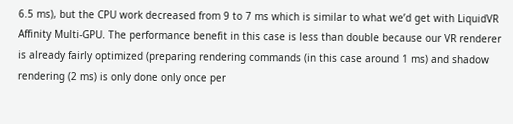6.5 ms), but the CPU work decreased from 9 to 7 ms which is similar to what we’d get with LiquidVR Affinity Multi-GPU. The performance benefit in this case is less than double because our VR renderer is already fairly optimized (preparing rendering commands (in this case around 1 ms) and shadow rendering (2 ms) is only done only once per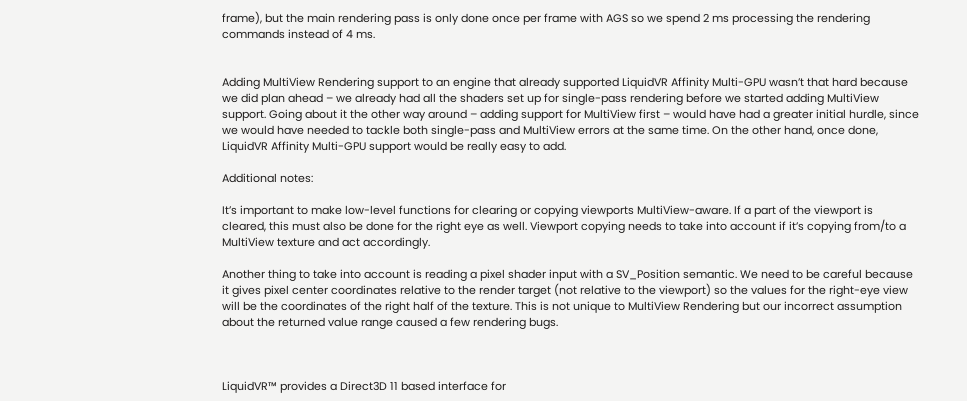frame), but the main rendering pass is only done once per frame with AGS so we spend 2 ms processing the rendering commands instead of 4 ms.


Adding MultiView Rendering support to an engine that already supported LiquidVR Affinity Multi-GPU wasn’t that hard because we did plan ahead – we already had all the shaders set up for single-pass rendering before we started adding MultiView support. Going about it the other way around – adding support for MultiView first – would have had a greater initial hurdle, since we would have needed to tackle both single-pass and MultiView errors at the same time. On the other hand, once done, LiquidVR Affinity Multi-GPU support would be really easy to add.

Additional notes:

It’s important to make low-level functions for clearing or copying viewports MultiView-aware. If a part of the viewport is cleared, this must also be done for the right eye as well. Viewport copying needs to take into account if it’s copying from/to a MultiView texture and act accordingly.

Another thing to take into account is reading a pixel shader input with a SV_Position semantic. We need to be careful because it gives pixel center coordinates relative to the render target (not relative to the viewport) so the values for the right-eye view will be the coordinates of the right half of the texture. This is not unique to MultiView Rendering but our incorrect assumption about the returned value range caused a few rendering bugs.



LiquidVR™ provides a Direct3D 11 based interface for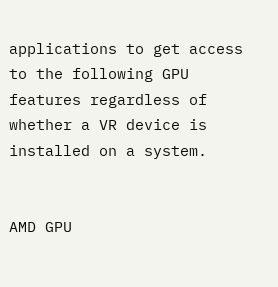applications to get access to the following GPU features regardless of whether a VR device is installed on a system.


AMD GPU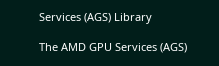Services (AGS) Library

The AMD GPU Services (AGS)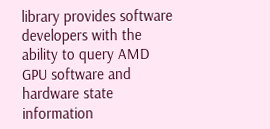library provides software developers with the ability to query AMD GPU software and hardware state information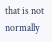that is not normally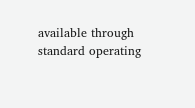available through standard operating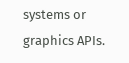systems or graphics APIs.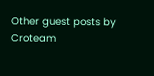Other guest posts by Croteam